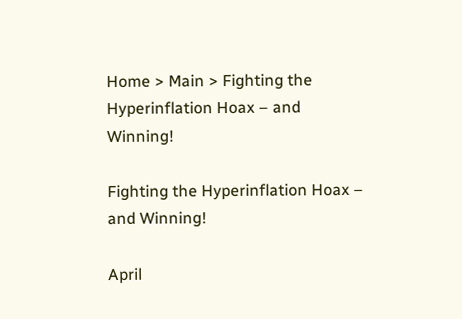Home > Main > Fighting the Hyperinflation Hoax – and Winning!

Fighting the Hyperinflation Hoax – and Winning!

April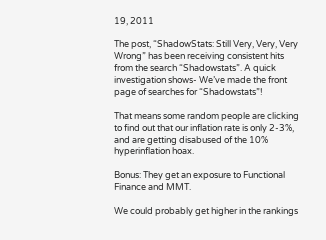19, 2011

The post, “ShadowStats: Still Very, Very, Very Wrong” has been receiving consistent hits from the search “Shadowstats”. A quick investigation shows- We’ve made the front page of searches for “Shadowstats”!

That means some random people are clicking to find out that our inflation rate is only 2-3%, and are getting disabused of the 10% hyperinflation hoax.

Bonus: They get an exposure to Functional Finance and MMT.

We could probably get higher in the rankings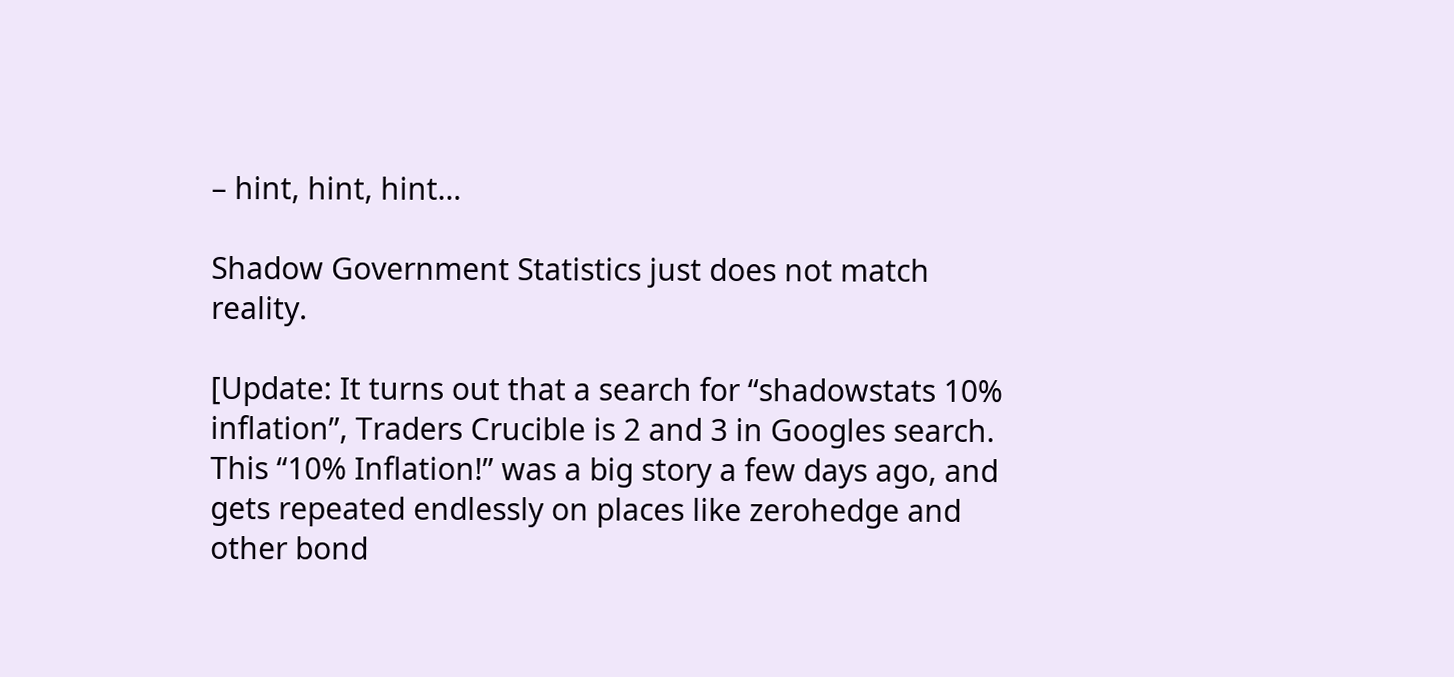– hint, hint, hint…

Shadow Government Statistics just does not match reality.

[Update: It turns out that a search for “shadowstats 10% inflation”, Traders Crucible is 2 and 3 in Googles search.  This “10% Inflation!” was a big story a few days ago, and gets repeated endlessly on places like zerohedge and other bond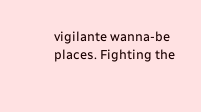vigilante wanna-be places. Fighting the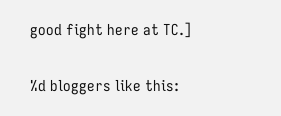good fight here at TC.]

%d bloggers like this: